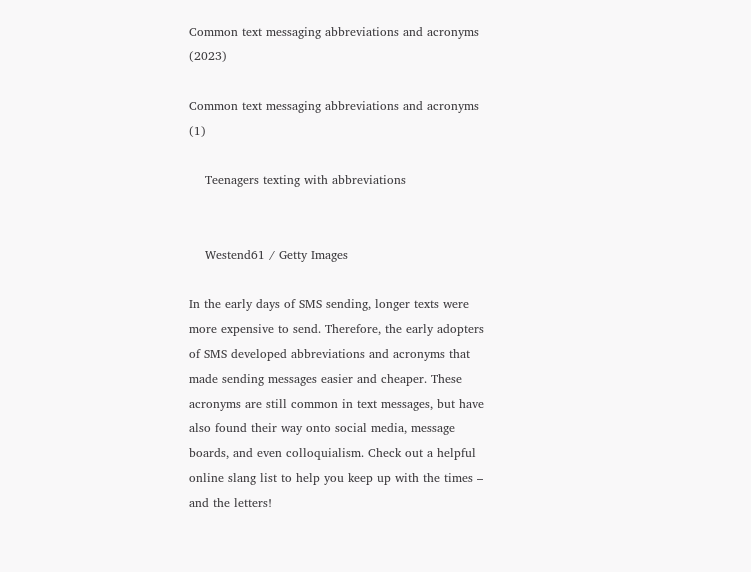Common text messaging abbreviations and acronyms (2023)

Common text messaging abbreviations and acronyms (1)

    Teenagers texting with abbreviations


    Westend61 / Getty Images

In the early days of SMS sending, longer texts were more expensive to send. Therefore, the early adopters of SMS developed abbreviations and acronyms that made sending messages easier and cheaper. These acronyms are still common in text messages, but have also found their way onto social media, message boards, and even colloquialism. Check out a helpful online slang list to help you keep up with the times – and the letters!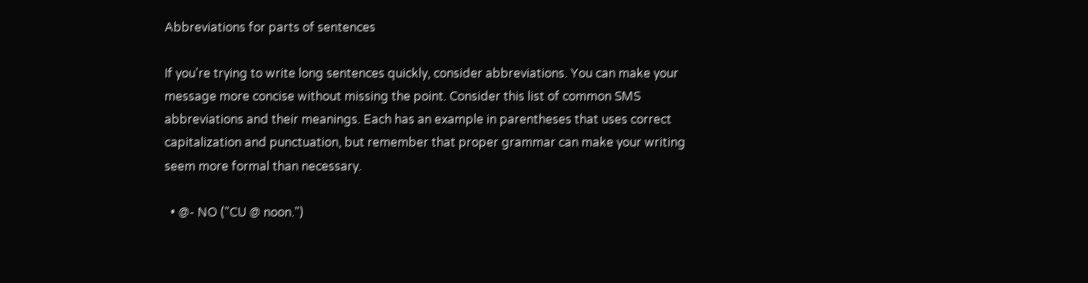Abbreviations for parts of sentences

If you're trying to write long sentences quickly, consider abbreviations. You can make your message more concise without missing the point. Consider this list of common SMS abbreviations and their meanings. Each has an example in parentheses that uses correct capitalization and punctuation, but remember that proper grammar can make your writing seem more formal than necessary.

  • @- NO ("CU @ noon.")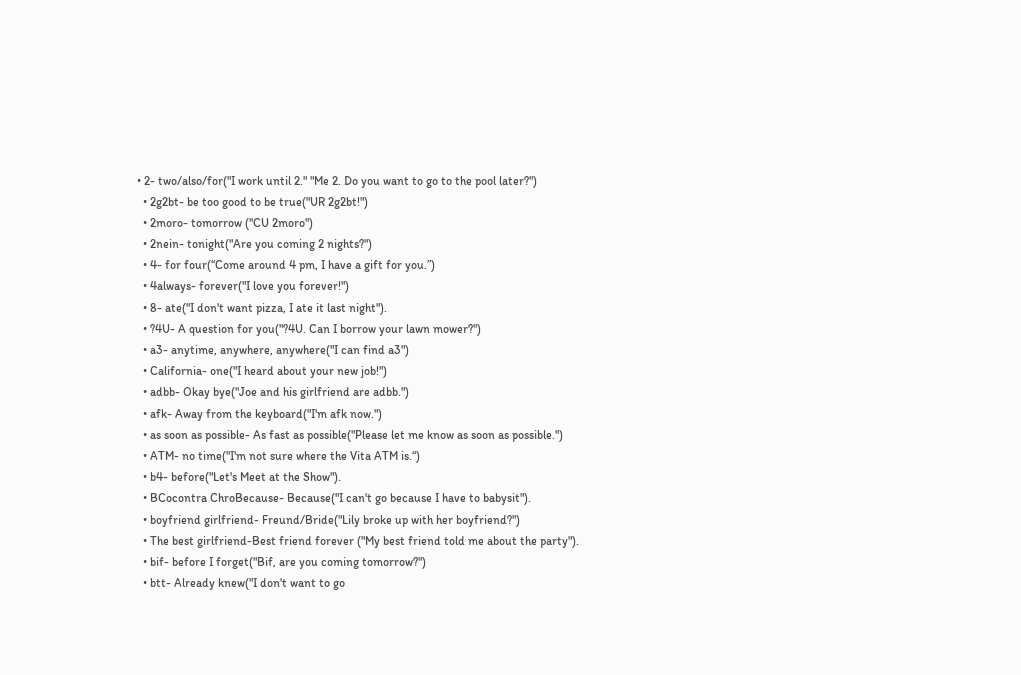• 2- two/also/for("I work until 2." "Me 2. Do you want to go to the pool later?")
  • 2g2bt- be too good to be true("UR 2g2bt!")
  • 2moro- tomorrow ("CU 2moro")
  • 2nein- tonight("Are you coming 2 nights?")
  • 4- for four(“Come around 4 pm, I have a gift for you.”)
  • 4always- forever("I love you forever!")
  • 8- ate("I don't want pizza, I ate it last night").
  • ?4U- A question for you("?4U. Can I borrow your lawn mower?")
  • a3- anytime, anywhere, anywhere("I can find a3")
  • California- one("I heard about your new job!")
  • adbb- Okay bye("Joe and his girlfriend are adbb.")
  • afk- Away from the keyboard("I'm afk now.")
  • as soon as possible- As fast as possible("Please let me know as soon as possible.")
  • ATM- no time("I'm not sure where the Vita ATM is.“)
  • b4- before("Let's Meet at the Show").
  • BCocontra ChroBecause- Because("I can't go because I have to babysit").
  • boyfriend girlfriend- Freund/Bride("Lily broke up with her boyfriend?")
  • The best girlfriend-Best friend forever ("My best friend told me about the party").
  • bif- before I forget("Bif, are you coming tomorrow?")
  • btt- Already knew("I don't want to go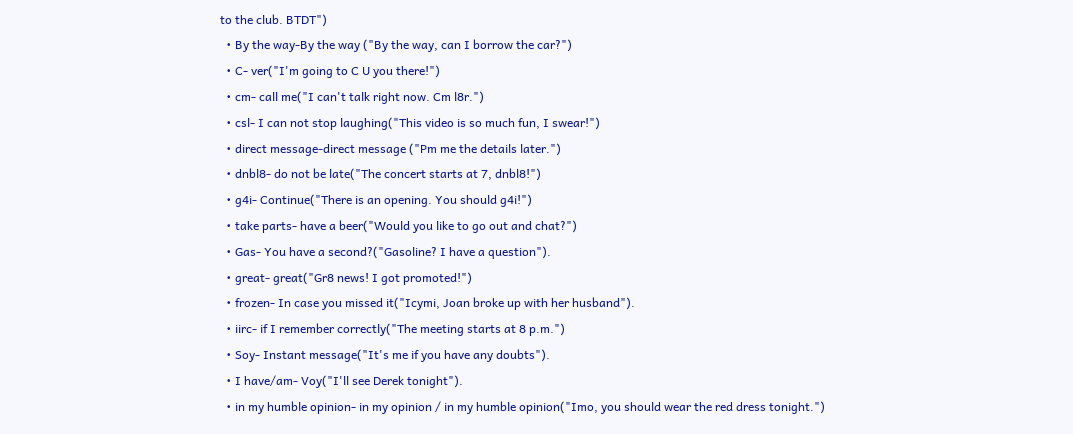to the club. BTDT")
  • By the way-By the way ("By the way, can I borrow the car?")
  • C- ver("I'm going to C U you there!")
  • cm- call me("I can't talk right now. Cm l8r.")
  • csl- I can not stop laughing("This video is so much fun, I swear!")
  • direct message-direct message ("Pm me the details later.")
  • dnbl8- do not be late("The concert starts at 7, dnbl8!")
  • g4i- Continue("There is an opening. You should g4i!")
  • take parts- have a beer("Would you like to go out and chat?")
  • Gas- You have a second?("Gasoline? I have a question").
  • great- great("Gr8 news! I got promoted!")
  • frozen- In case you missed it("Icymi, Joan broke up with her husband").
  • iirc- if I remember correctly("The meeting starts at 8 p.m.")
  • Soy- Instant message("It's me if you have any doubts").
  • I have/am- Voy("I'll see Derek tonight").
  • in my humble opinion- in my opinion / in my humble opinion("Imo, you should wear the red dress tonight.")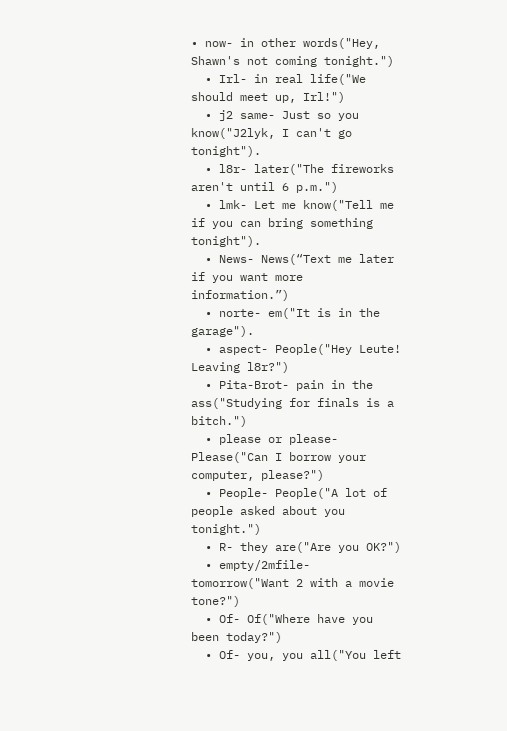• now- in other words("Hey, Shawn's not coming tonight.")
  • Irl- in real life("We should meet up, Irl!")
  • j2 same- Just so you know("J2lyk, I can't go tonight").
  • l8r- later("The fireworks aren't until 6 p.m.")
  • lmk- Let me know("Tell me if you can bring something tonight").
  • News- News(“Text me later if you want more information.”)
  • norte- em("It is in the garage").
  • aspect- People("Hey Leute! Leaving l8r?")
  • Pita-Brot- pain in the ass("Studying for finals is a bitch.")
  • please or please- Please("Can I borrow your computer, please?")
  • People- People("A lot of people asked about you tonight.")
  • R- they are("Are you OK?")
  • empty/2mfile- tomorrow("Want 2 with a movie tone?")
  • Of- Of("Where have you been today?")
  • Of- you, you all("You left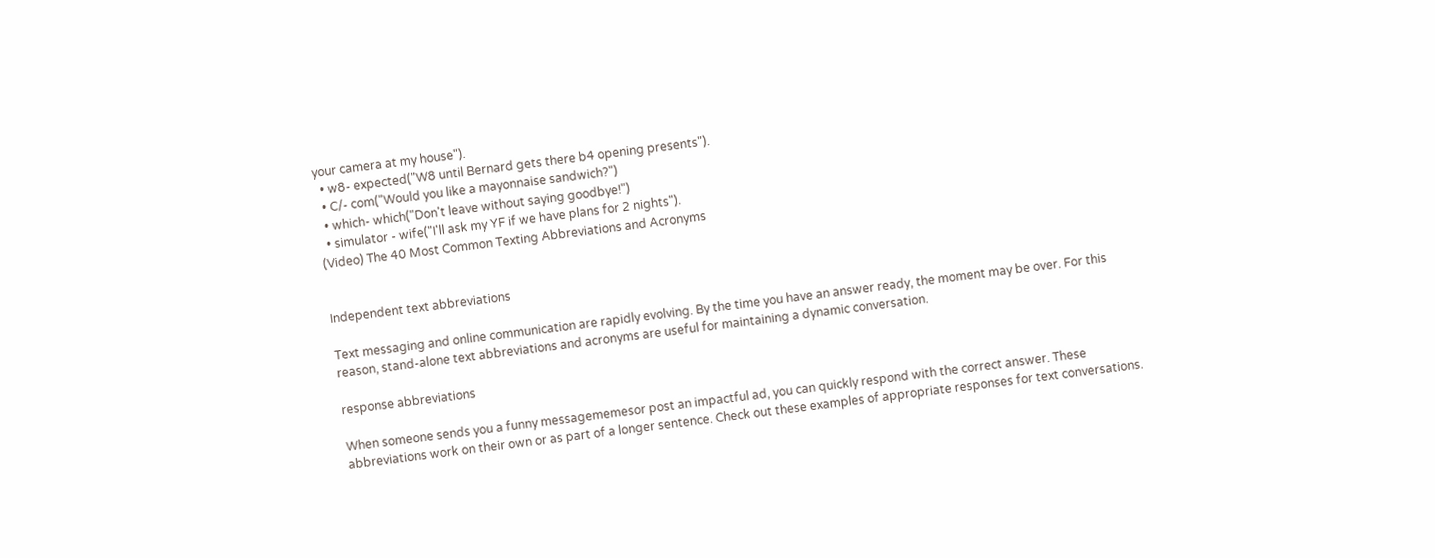your camera at my house").
  • w8- expected("W8 until Bernard gets there b4 opening presents").
  • C/- com("Would you like a mayonnaise sandwich?")
  • which- which("Don't leave without saying goodbye!")
  • simulator - wife("I'll ask my YF if we have plans for 2 nights").
(Video) The 40 Most Common Texting Abbreviations and Acronyms


Independent text abbreviations

Text messaging and online communication are rapidly evolving. By the time you have an answer ready, the moment may be over. For this reason, stand-alone text abbreviations and acronyms are useful for maintaining a dynamic conversation.

response abbreviations

When someone sends you a funny messagememesor post an impactful ad, you can quickly respond with the correct answer. These abbreviations work on their own or as part of a longer sentence. Check out these examples of appropriate responses for text conversations.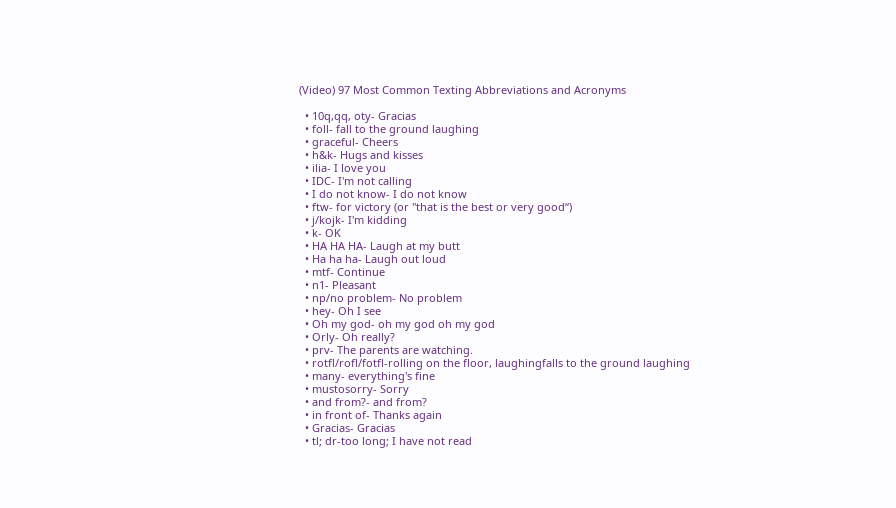(Video) 97 Most Common Texting Abbreviations and Acronyms

  • 10q,qq, oty- Gracias
  • foll- fall to the ground laughing
  • graceful- Cheers
  • h&k- Hugs and kisses
  • ilia- I love you
  • IDC- I'm not calling
  • I do not know- I do not know
  • ftw- for victory (or "that is the best or very good“)
  • j/kojk- I'm kidding
  • k- OK
  • HA HA HA- Laugh at my butt
  • Ha ha ha- Laugh out loud
  • mtf- Continue
  • n1- Pleasant
  • np/no problem- No problem
  • hey- Oh I see
  • Oh my god- oh my god oh my god
  • Orly- Oh really?
  • prv- The parents are watching.
  • rotfl/rofl/fotfl-rolling on the floor, laughingfalls to the ground laughing
  • many- everything's fine
  • mustosorry- Sorry
  • and from?- and from?
  • in front of- Thanks again
  • Gracias- Gracias
  • tl; dr-too long; I have not read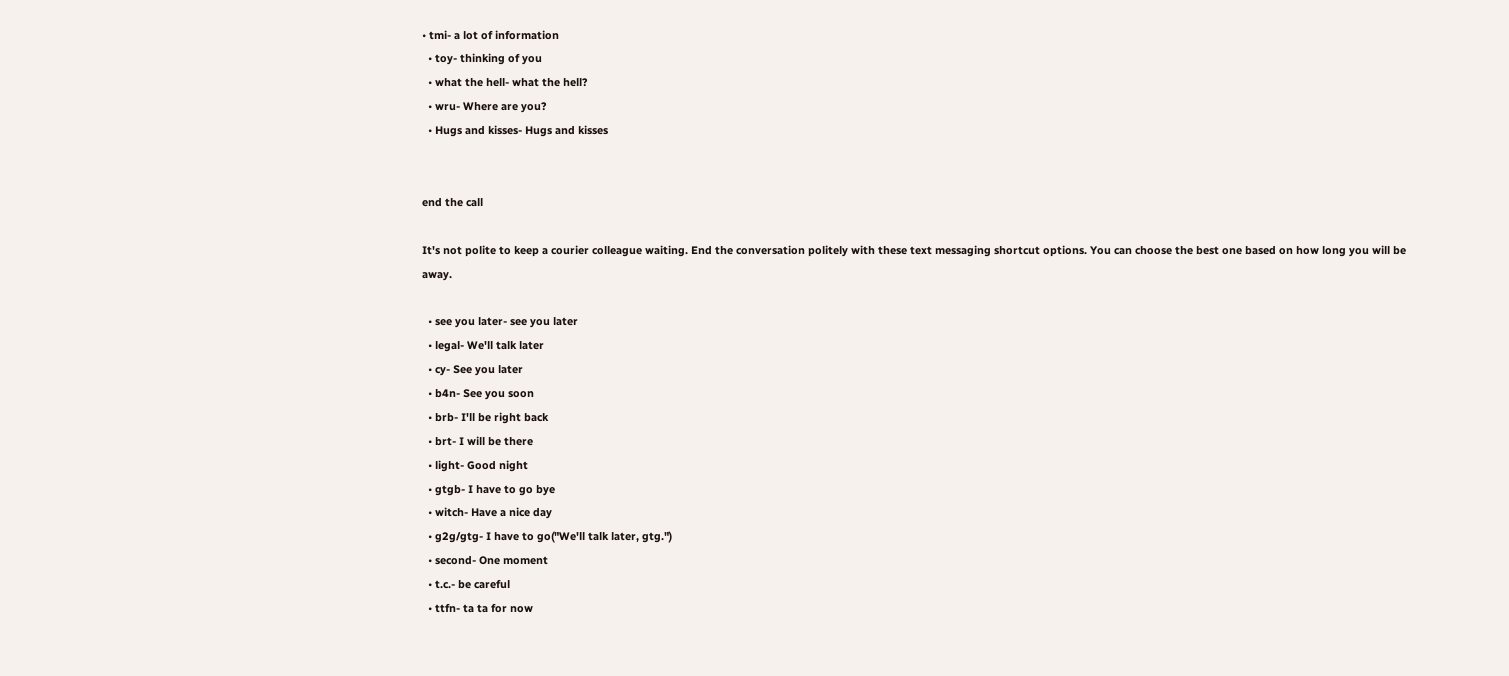• tmi- a lot of information
  • toy- thinking of you
  • what the hell- what the hell?
  • wru- Where are you?
  • Hugs and kisses- Hugs and kisses


end the call

It's not polite to keep a courier colleague waiting. End the conversation politely with these text messaging shortcut options. You can choose the best one based on how long you will be away.

  • see you later- see you later
  • legal- We'll talk later
  • cy- See you later
  • b4n- See you soon
  • brb- I'll be right back
  • brt- I will be there
  • light- Good night
  • gtgb- I have to go bye
  • witch- Have a nice day
  • g2g/gtg- I have to go("We'll talk later, gtg.")
  • second- One moment
  • t.c.- be careful
  • ttfn- ta ta for now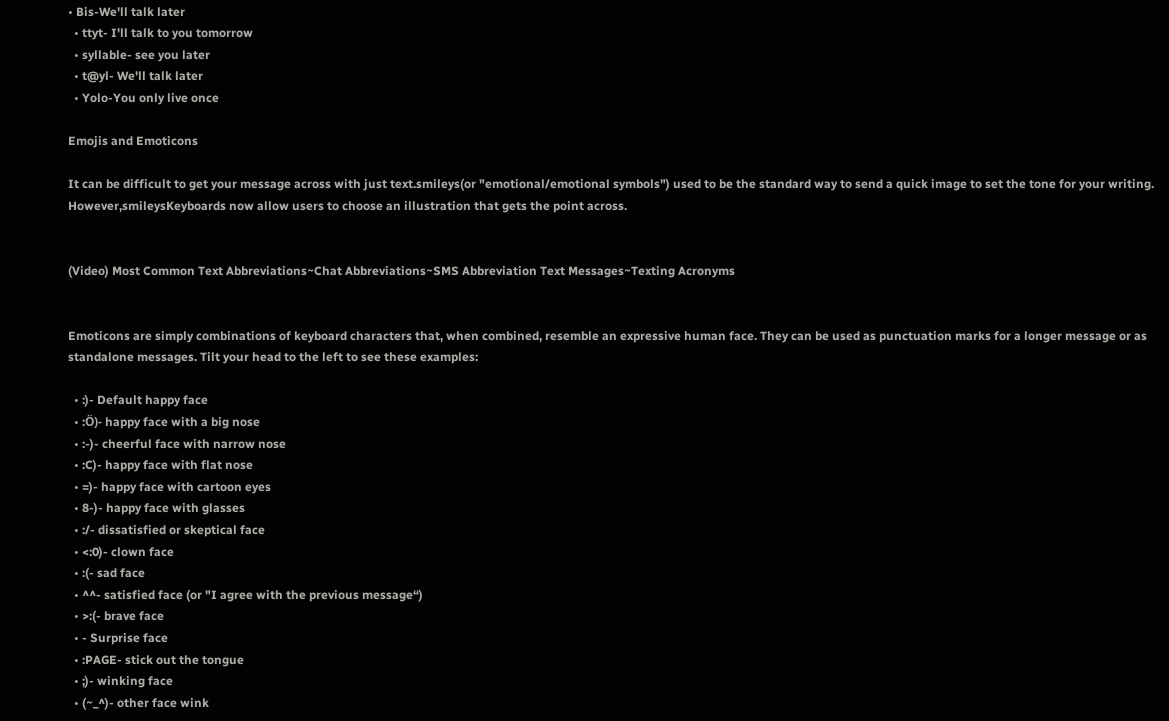• Bis-We'll talk later
  • ttyt- I'll talk to you tomorrow
  • syllable- see you later
  • t@yl- We'll talk later
  • Yolo-You only live once

Emojis and Emoticons

It can be difficult to get your message across with just text.smileys(or "emotional/emotional symbols") used to be the standard way to send a quick image to set the tone for your writing. However,smileysKeyboards now allow users to choose an illustration that gets the point across.


(Video) Most Common Text Abbreviations~Chat Abbreviations~SMS Abbreviation Text Messages~Texting Acronyms


Emoticons are simply combinations of keyboard characters that, when combined, resemble an expressive human face. They can be used as punctuation marks for a longer message or as standalone messages. Tilt your head to the left to see these examples:

  • :)- Default happy face
  • :Ö)- happy face with a big nose
  • :-)- cheerful face with narrow nose
  • :C)- happy face with flat nose
  • =)- happy face with cartoon eyes
  • 8-)- happy face with glasses
  • :/- dissatisfied or skeptical face
  • <:0)- clown face
  • :(- sad face
  • ^^- satisfied face (or "I agree with the previous message“)
  • >:(- brave face
  • - Surprise face
  • :PAGE- stick out the tongue
  • ;)- winking face
  • (~_^)- other face wink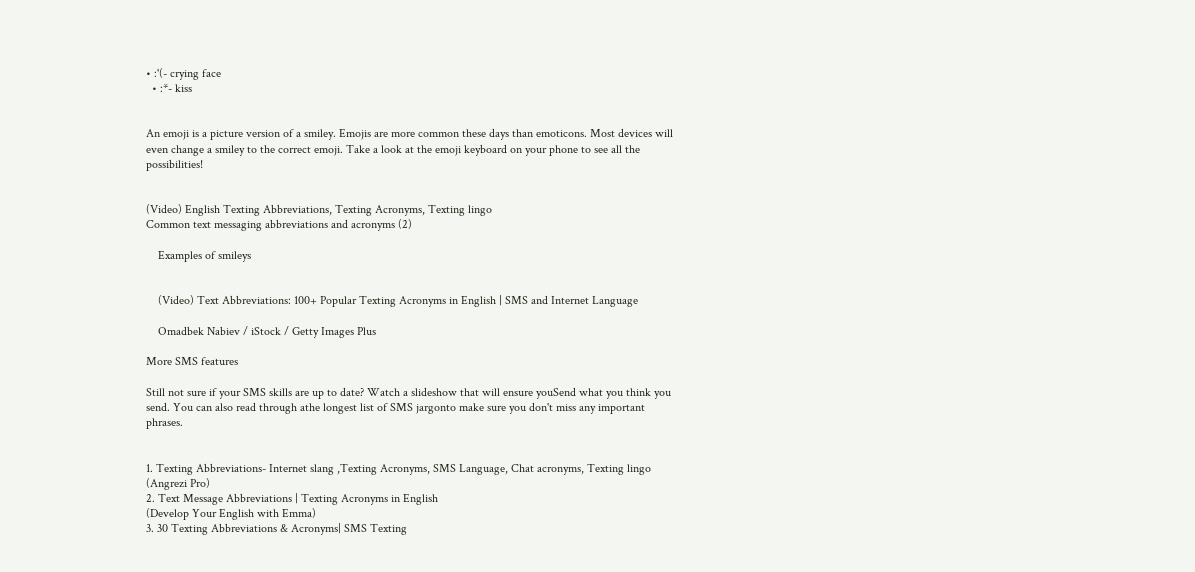• :'(- crying face
  • :*- kiss


An emoji is a picture version of a smiley. Emojis are more common these days than emoticons. Most devices will even change a smiley to the correct emoji. Take a look at the emoji keyboard on your phone to see all the possibilities!


(Video) English Texting Abbreviations, Texting Acronyms, Texting lingo
Common text messaging abbreviations and acronyms (2)

    Examples of smileys


    (Video) Text Abbreviations: 100+ Popular Texting Acronyms in English | SMS and Internet Language

    Omadbek Nabiev / iStock / Getty Images Plus

More SMS features

Still not sure if your SMS skills are up to date? Watch a slideshow that will ensure youSend what you think you send. You can also read through athe longest list of SMS jargonto make sure you don't miss any important phrases.


1. Texting Abbreviations- Internet slang ,Texting Acronyms, SMS Language, Chat acronyms, Texting lingo
(Angrezi Pro)
2. Text Message Abbreviations | Texting Acronyms in English
(Develop Your English with Emma)
3. 30 Texting Abbreviations & Acronyms| SMS Texting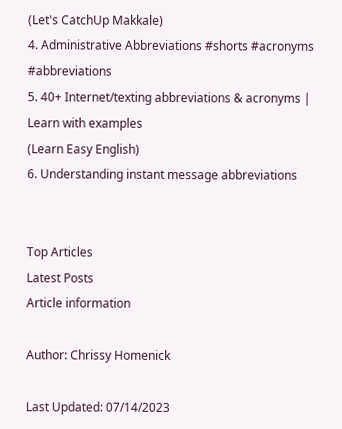(Let's CatchUp Makkale)
4. Administrative Abbreviations #shorts #acronyms #abbreviations
5. 40+ Internet/texting abbreviations & acronyms | Learn with examples
(Learn Easy English)
6. Understanding instant message abbreviations


Top Articles
Latest Posts
Article information

Author: Chrissy Homenick

Last Updated: 07/14/2023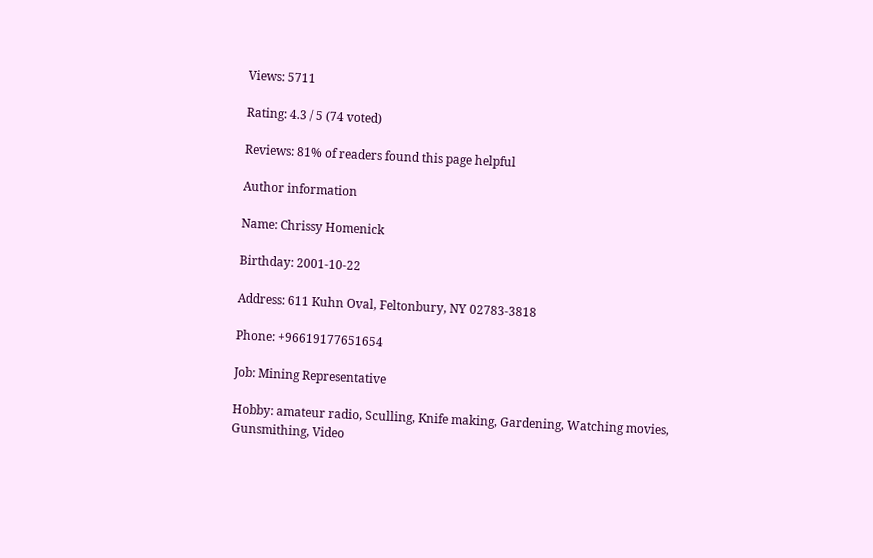Views: 5711

Rating: 4.3 / 5 (74 voted)

Reviews: 81% of readers found this page helpful

Author information

Name: Chrissy Homenick

Birthday: 2001-10-22

Address: 611 Kuhn Oval, Feltonbury, NY 02783-3818

Phone: +96619177651654

Job: Mining Representative

Hobby: amateur radio, Sculling, Knife making, Gardening, Watching movies, Gunsmithing, Video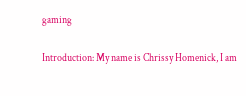gaming

Introduction: My name is Chrissy Homenick, I am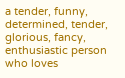a tender, funny, determined, tender, glorious, fancy, enthusiastic person who loves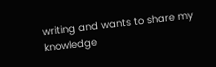writing and wants to share my knowledge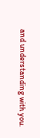and understanding with you.